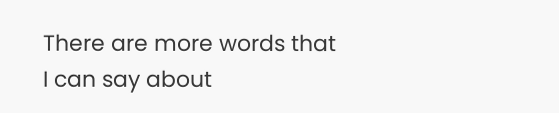There are more words that I can say about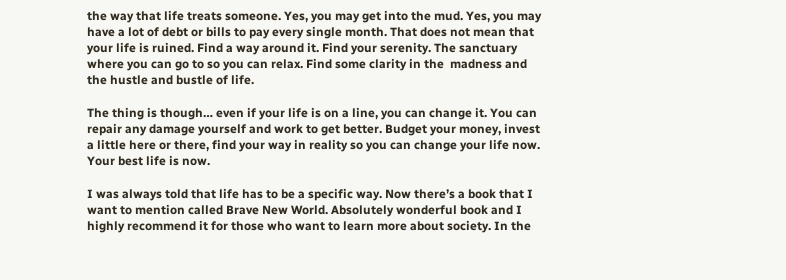the way that life treats someone. Yes, you may get into the mud. Yes, you may have a lot of debt or bills to pay every single month. That does not mean that your life is ruined. Find a way around it. Find your serenity. The sanctuary where you can go to so you can relax. Find some clarity in the  madness and the hustle and bustle of life.

The thing is though… even if your life is on a line, you can change it. You can repair any damage yourself and work to get better. Budget your money, invest a little here or there, find your way in reality so you can change your life now. Your best life is now.

I was always told that life has to be a specific way. Now there’s a book that I want to mention called Brave New World. Absolutely wonderful book and I highly recommend it for those who want to learn more about society. In the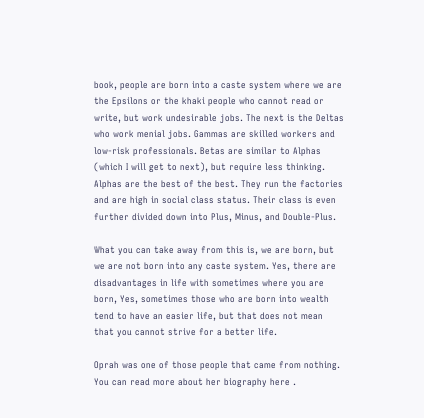book, people are born into a caste system where we are the Epsilons or the khaki people who cannot read or write, but work undesirable jobs. The next is the Deltas who work menial jobs. Gammas are skilled workers and low-risk professionals. Betas are similar to Alphas (which I will get to next), but require less thinking. Alphas are the best of the best. They run the factories and are high in social class status. Their class is even further divided down into Plus, Minus, and Double-Plus.

What you can take away from this is, we are born, but we are not born into any caste system. Yes, there are disadvantages in life with sometimes where you are born, Yes, sometimes those who are born into wealth tend to have an easier life, but that does not mean that you cannot strive for a better life.

Oprah was one of those people that came from nothing. You can read more about her biography here .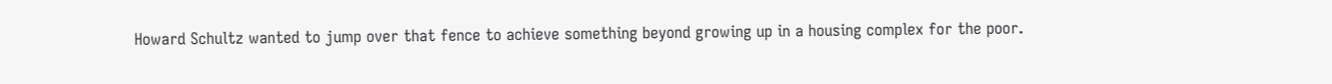Howard Schultz wanted to jump over that fence to achieve something beyond growing up in a housing complex for the poor.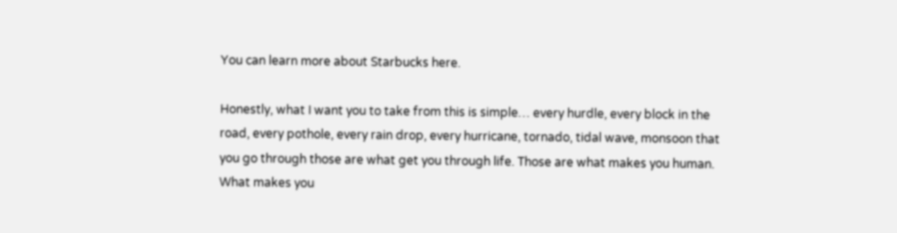You can learn more about Starbucks here.

Honestly, what I want you to take from this is simple… every hurdle, every block in the road, every pothole, every rain drop, every hurricane, tornado, tidal wave, monsoon that you go through those are what get you through life. Those are what makes you human. What makes you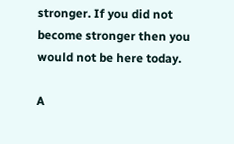stronger. If you did not become stronger then you would not be here today.

A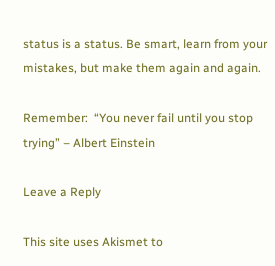status is a status. Be smart, learn from your mistakes, but make them again and again.

Remember:  “You never fail until you stop trying” – Albert Einstein

Leave a Reply

This site uses Akismet to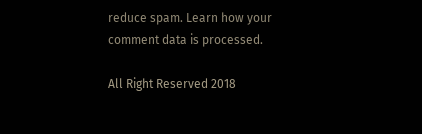reduce spam. Learn how your comment data is processed.

All Right Reserved 2018